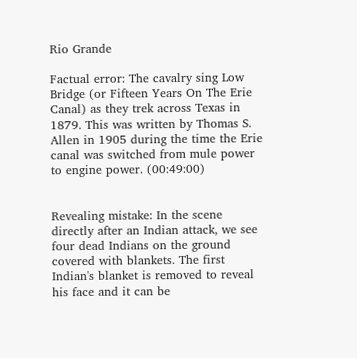Rio Grande

Factual error: The cavalry sing Low Bridge (or Fifteen Years On The Erie Canal) as they trek across Texas in 1879. This was written by Thomas S. Allen in 1905 during the time the Erie canal was switched from mule power to engine power. (00:49:00)


Revealing mistake: In the scene directly after an Indian attack, we see four dead Indians on the ground covered with blankets. The first Indian's blanket is removed to reveal his face and it can be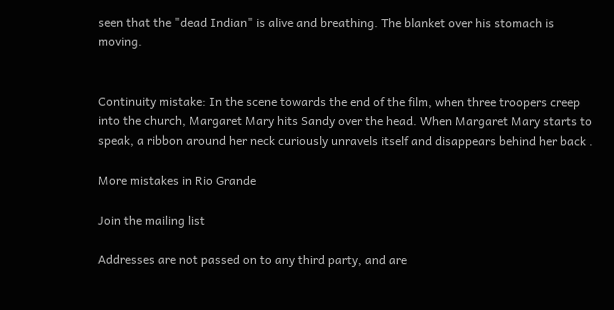seen that the "dead Indian" is alive and breathing. The blanket over his stomach is moving.


Continuity mistake: In the scene towards the end of the film, when three troopers creep into the church, Margaret Mary hits Sandy over the head. When Margaret Mary starts to speak, a ribbon around her neck curiously unravels itself and disappears behind her back .

More mistakes in Rio Grande

Join the mailing list

Addresses are not passed on to any third party, and are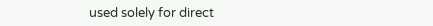used solely for direct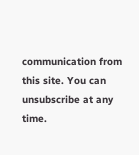communication from this site. You can unsubscribe at any time.